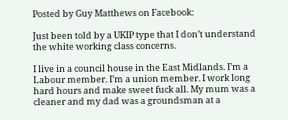Posted by Guy Matthews on Facebook:

Just been told by a UKIP type that I don’t understand the white working class concerns.

I live in a council house in the East Midlands. I’m a Labour member. I’m a union member. I work long hard hours and make sweet fuck all. My mum was a cleaner and my dad was a groundsman at a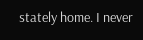stately home. I never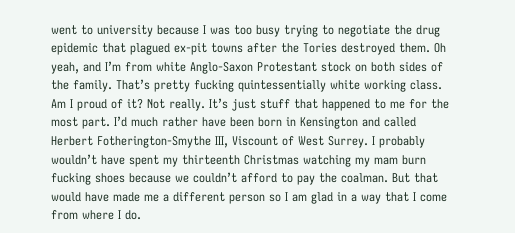went to university because I was too busy trying to negotiate the drug epidemic that plagued ex-pit towns after the Tories destroyed them. Oh yeah, and I’m from white Anglo-Saxon Protestant stock on both sides of the family. That’s pretty fucking quintessentially white working class. Am I proud of it? Not really. It’s just stuff that happened to me for the most part. I’d much rather have been born in Kensington and called Herbert Fotherington-Smythe III, Viscount of West Surrey. I probably wouldn’t have spent my thirteenth Christmas watching my mam burn fucking shoes because we couldn’t afford to pay the coalman. But that would have made me a different person so I am glad in a way that I come from where I do.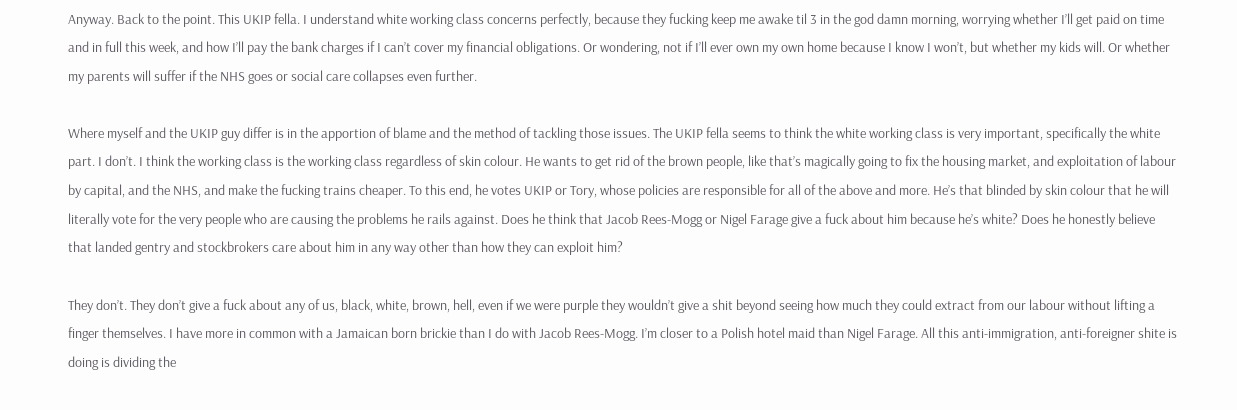Anyway. Back to the point. This UKIP fella. I understand white working class concerns perfectly, because they fucking keep me awake til 3 in the god damn morning, worrying whether I’ll get paid on time and in full this week, and how I’ll pay the bank charges if I can’t cover my financial obligations. Or wondering, not if I’ll ever own my own home because I know I won’t, but whether my kids will. Or whether my parents will suffer if the NHS goes or social care collapses even further.

Where myself and the UKIP guy differ is in the apportion of blame and the method of tackling those issues. The UKIP fella seems to think the white working class is very important, specifically the white part. I don’t. I think the working class is the working class regardless of skin colour. He wants to get rid of the brown people, like that’s magically going to fix the housing market, and exploitation of labour by capital, and the NHS, and make the fucking trains cheaper. To this end, he votes UKIP or Tory, whose policies are responsible for all of the above and more. He’s that blinded by skin colour that he will literally vote for the very people who are causing the problems he rails against. Does he think that Jacob Rees-Mogg or Nigel Farage give a fuck about him because he’s white? Does he honestly believe that landed gentry and stockbrokers care about him in any way other than how they can exploit him?

They don’t. They don’t give a fuck about any of us, black, white, brown, hell, even if we were purple they wouldn’t give a shit beyond seeing how much they could extract from our labour without lifting a finger themselves. I have more in common with a Jamaican born brickie than I do with Jacob Rees-Mogg. I’m closer to a Polish hotel maid than Nigel Farage. All this anti-immigration, anti-foreigner shite is doing is dividing the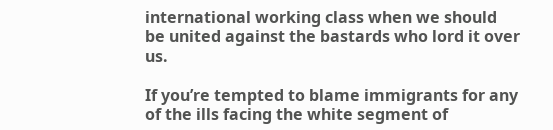international working class when we should be united against the bastards who lord it over us.

If you’re tempted to blame immigrants for any of the ills facing the white segment of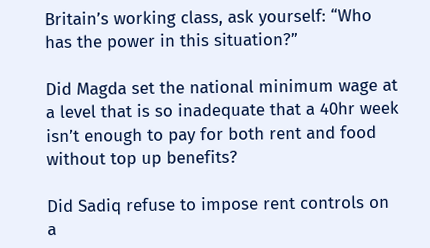Britain’s working class, ask yourself: “Who has the power in this situation?”

Did Magda set the national minimum wage at a level that is so inadequate that a 40hr week isn’t enough to pay for both rent and food without top up benefits?

Did Sadiq refuse to impose rent controls on a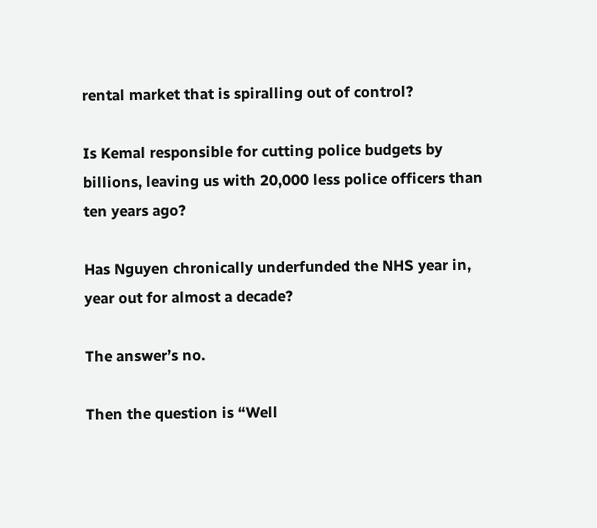rental market that is spiralling out of control?

Is Kemal responsible for cutting police budgets by billions, leaving us with 20,000 less police officers than ten years ago?

Has Nguyen chronically underfunded the NHS year in, year out for almost a decade?

The answer’s no.

Then the question is “Well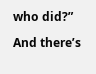who did?”

And there’s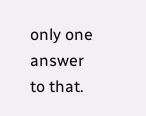only one answer to that.